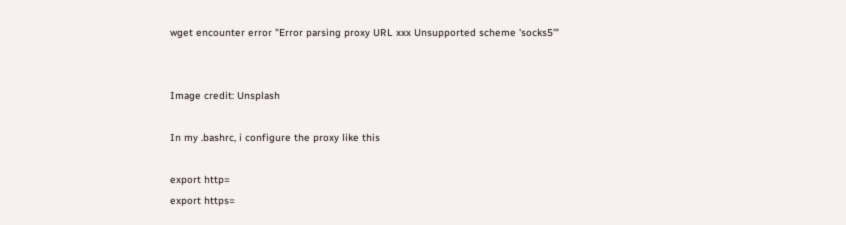wget encounter error "Error parsing proxy URL xxx Unsupported scheme 'socks5'"


Image credit: Unsplash

In my .bashrc, i configure the proxy like this

export http=
export https=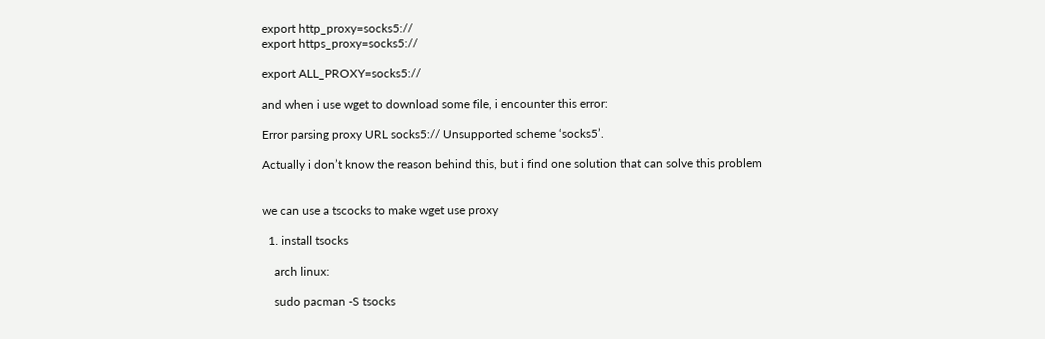export http_proxy=socks5://
export https_proxy=socks5://

export ALL_PROXY=socks5://

and when i use wget to download some file, i encounter this error:

Error parsing proxy URL socks5:// Unsupported scheme ‘socks5’.

Actually i don’t know the reason behind this, but i find one solution that can solve this problem


we can use a tscocks to make wget use proxy

  1. install tsocks

    arch linux:

    sudo pacman -S tsocks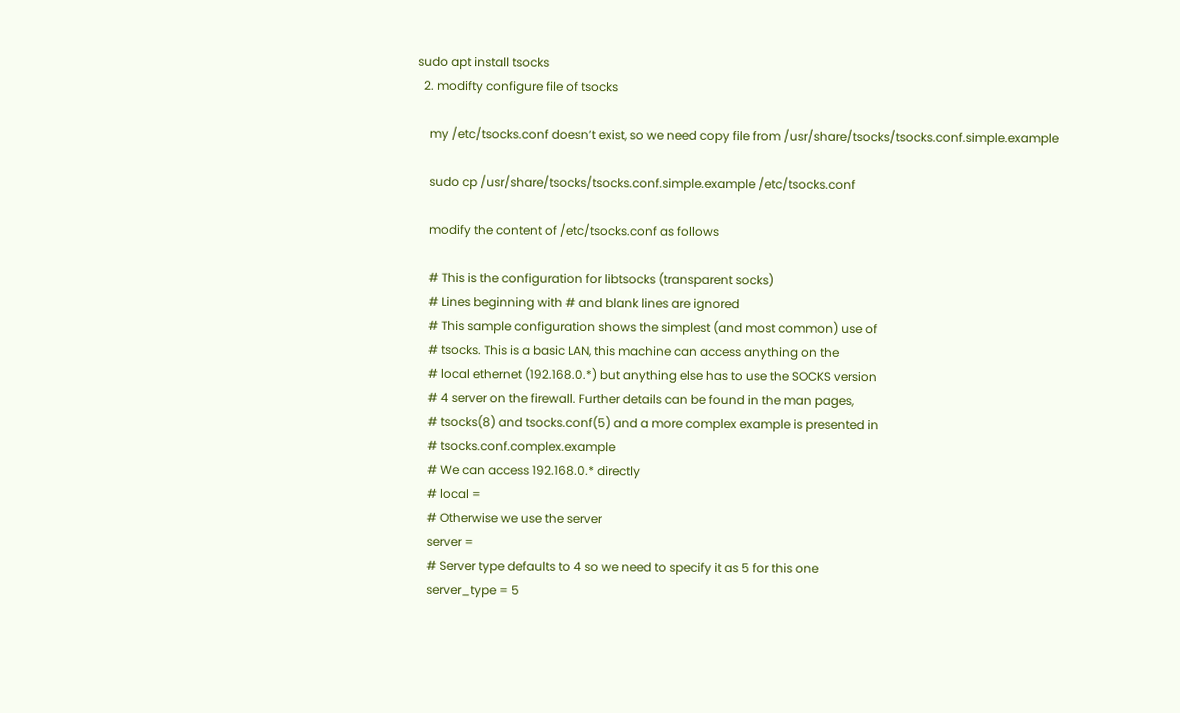sudo apt install tsocks
  2. modifty configure file of tsocks

    my /etc/tsocks.conf doesn’t exist, so we need copy file from /usr/share/tsocks/tsocks.conf.simple.example

    sudo cp /usr/share/tsocks/tsocks.conf.simple.example /etc/tsocks.conf

    modify the content of /etc/tsocks.conf as follows

    # This is the configuration for libtsocks (transparent socks)
    # Lines beginning with # and blank lines are ignored
    # This sample configuration shows the simplest (and most common) use of
    # tsocks. This is a basic LAN, this machine can access anything on the
    # local ethernet (192.168.0.*) but anything else has to use the SOCKS version
    # 4 server on the firewall. Further details can be found in the man pages,
    # tsocks(8) and tsocks.conf(5) and a more complex example is presented in
    # tsocks.conf.complex.example
    # We can access 192.168.0.* directly
    # local =
    # Otherwise we use the server
    server =
    # Server type defaults to 4 so we need to specify it as 5 for this one
    server_type = 5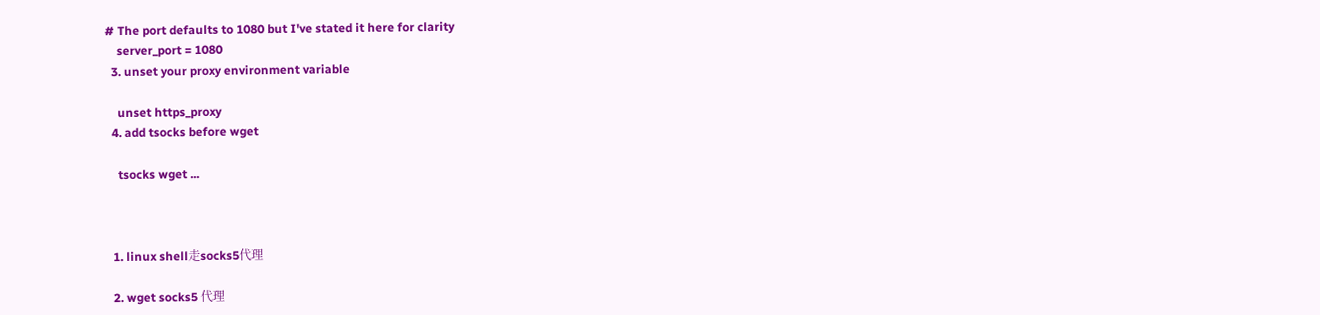# The port defaults to 1080 but I've stated it here for clarity
    server_port = 1080
  3. unset your proxy environment variable

    unset https_proxy
  4. add tsocks before wget

    tsocks wget ...



  1. linux shell走socks5代理

  2. wget socks5 代理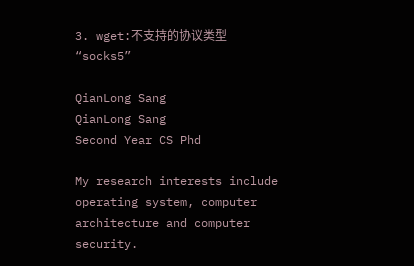3. wget:不支持的协议类型 “socks5”

QianLong Sang
QianLong Sang
Second Year CS Phd

My research interests include operating system, computer architecture and computer security.